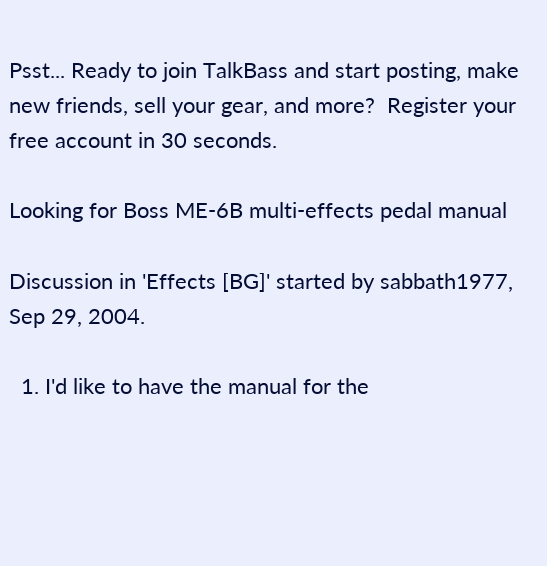Psst... Ready to join TalkBass and start posting, make new friends, sell your gear, and more?  Register your free account in 30 seconds.

Looking for Boss ME-6B multi-effects pedal manual

Discussion in 'Effects [BG]' started by sabbath1977, Sep 29, 2004.

  1. I'd like to have the manual for the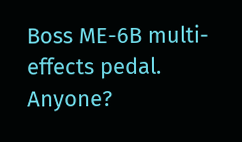Boss ME-6B multi-effects pedal. Anyone?